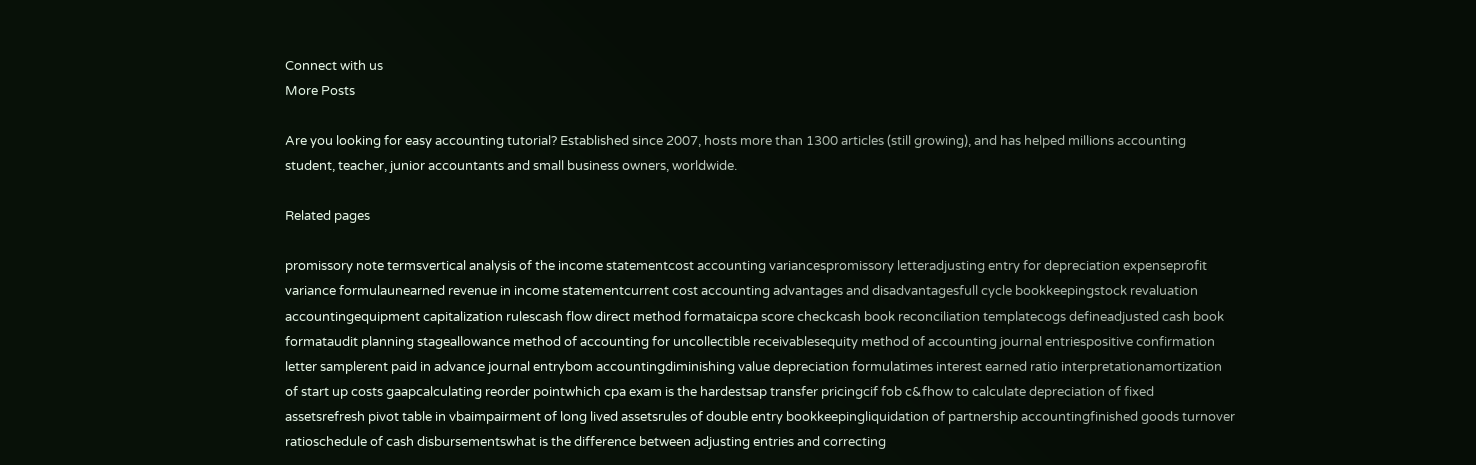Connect with us
More Posts

Are you looking for easy accounting tutorial? Established since 2007, hosts more than 1300 articles (still growing), and has helped millions accounting student, teacher, junior accountants and small business owners, worldwide.

Related pages

promissory note termsvertical analysis of the income statementcost accounting variancespromissory letteradjusting entry for depreciation expenseprofit variance formulaunearned revenue in income statementcurrent cost accounting advantages and disadvantagesfull cycle bookkeepingstock revaluation accountingequipment capitalization rulescash flow direct method formataicpa score checkcash book reconciliation templatecogs defineadjusted cash book formataudit planning stageallowance method of accounting for uncollectible receivablesequity method of accounting journal entriespositive confirmation letter samplerent paid in advance journal entrybom accountingdiminishing value depreciation formulatimes interest earned ratio interpretationamortization of start up costs gaapcalculating reorder pointwhich cpa exam is the hardestsap transfer pricingcif fob c&fhow to calculate depreciation of fixed assetsrefresh pivot table in vbaimpairment of long lived assetsrules of double entry bookkeepingliquidation of partnership accountingfinished goods turnover ratioschedule of cash disbursementswhat is the difference between adjusting entries and correcting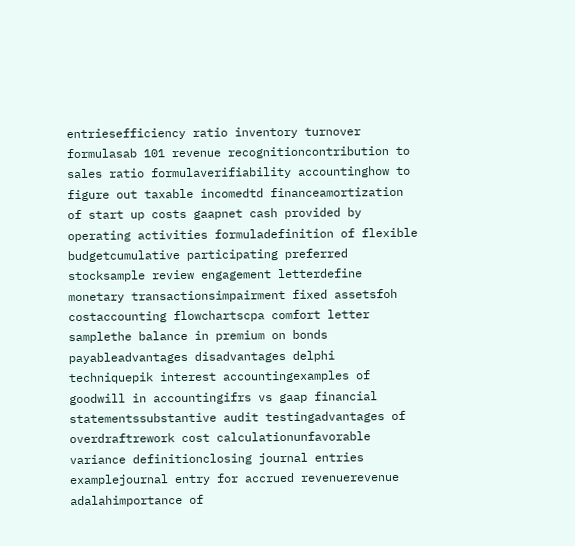entriesefficiency ratio inventory turnover formulasab 101 revenue recognitioncontribution to sales ratio formulaverifiability accountinghow to figure out taxable incomedtd financeamortization of start up costs gaapnet cash provided by operating activities formuladefinition of flexible budgetcumulative participating preferred stocksample review engagement letterdefine monetary transactionsimpairment fixed assetsfoh costaccounting flowchartscpa comfort letter samplethe balance in premium on bonds payableadvantages disadvantages delphi techniquepik interest accountingexamples of goodwill in accountingifrs vs gaap financial statementssubstantive audit testingadvantages of overdraftrework cost calculationunfavorable variance definitionclosing journal entries examplejournal entry for accrued revenuerevenue adalahimportance of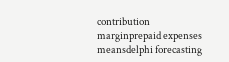contribution marginprepaid expenses meansdelphi forecasting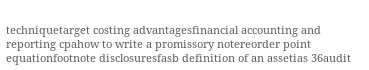techniquetarget costing advantagesfinancial accounting and reporting cpahow to write a promissory notereorder point equationfootnote disclosuresfasb definition of an assetias 36audit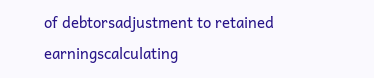of debtorsadjustment to retained earningscalculating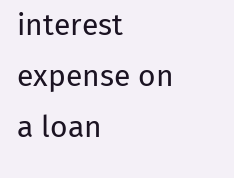interest expense on a loan